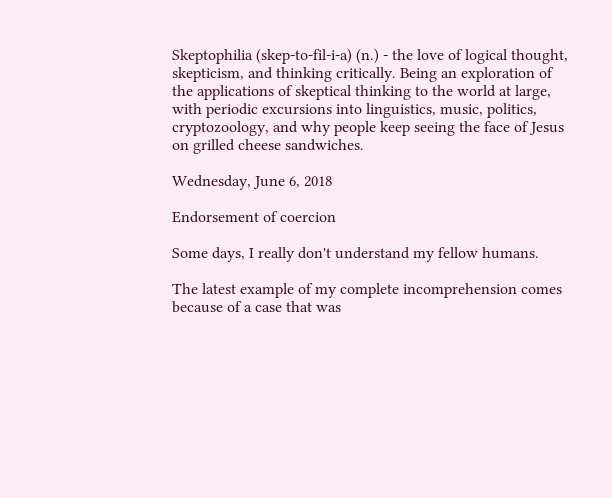Skeptophilia (skep-to-fil-i-a) (n.) - the love of logical thought, skepticism, and thinking critically. Being an exploration of the applications of skeptical thinking to the world at large, with periodic excursions into linguistics, music, politics, cryptozoology, and why people keep seeing the face of Jesus on grilled cheese sandwiches.

Wednesday, June 6, 2018

Endorsement of coercion

Some days, I really don't understand my fellow humans.

The latest example of my complete incomprehension comes because of a case that was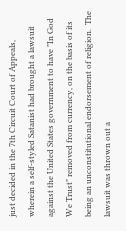just decided in the 7th Circuit Court of Appeals, wherein a self-styled Satanist had brought a lawsuit against the United States government to have "In God We Trust" removed from currency, on the basis of its being an unconstitutional endorsement of religion.  The lawsuit was thrown out a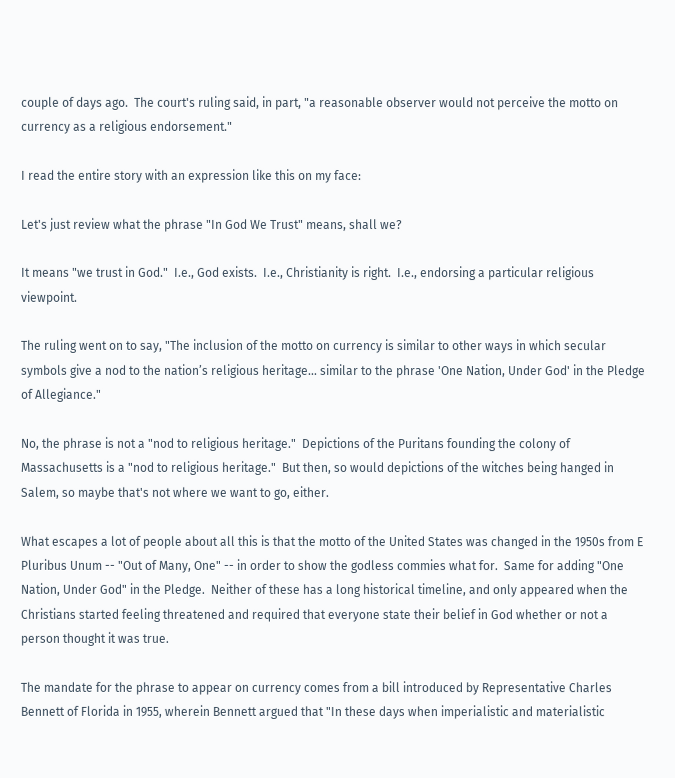couple of days ago.  The court's ruling said, in part, "a reasonable observer would not perceive the motto on currency as a religious endorsement."

I read the entire story with an expression like this on my face:

Let's just review what the phrase "In God We Trust" means, shall we?

It means "we trust in God."  I.e., God exists.  I.e., Christianity is right.  I.e., endorsing a particular religious viewpoint.

The ruling went on to say, "The inclusion of the motto on currency is similar to other ways in which secular symbols give a nod to the nation’s religious heritage... similar to the phrase 'One Nation, Under God' in the Pledge of Allegiance."

No, the phrase is not a "nod to religious heritage."  Depictions of the Puritans founding the colony of Massachusetts is a "nod to religious heritage."  But then, so would depictions of the witches being hanged in Salem, so maybe that's not where we want to go, either.

What escapes a lot of people about all this is that the motto of the United States was changed in the 1950s from E Pluribus Unum -- "Out of Many, One" -- in order to show the godless commies what for.  Same for adding "One Nation, Under God" in the Pledge.  Neither of these has a long historical timeline, and only appeared when the Christians started feeling threatened and required that everyone state their belief in God whether or not a person thought it was true.

The mandate for the phrase to appear on currency comes from a bill introduced by Representative Charles Bennett of Florida in 1955, wherein Bennett argued that "In these days when imperialistic and materialistic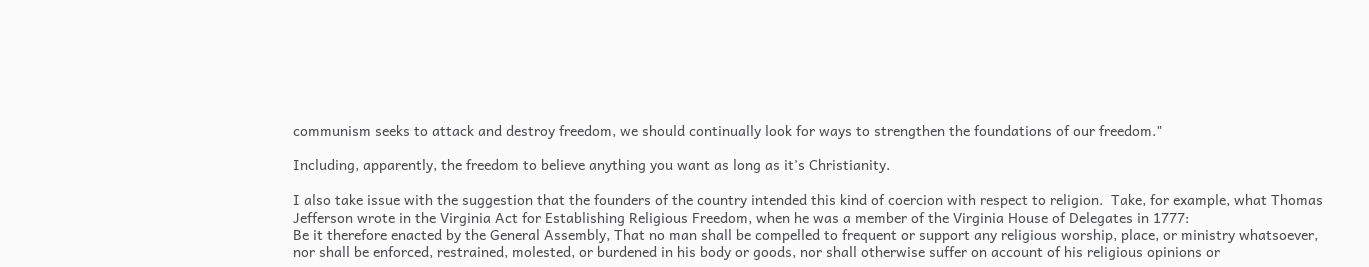communism seeks to attack and destroy freedom, we should continually look for ways to strengthen the foundations of our freedom."

Including, apparently, the freedom to believe anything you want as long as it's Christianity.

I also take issue with the suggestion that the founders of the country intended this kind of coercion with respect to religion.  Take, for example, what Thomas Jefferson wrote in the Virginia Act for Establishing Religious Freedom, when he was a member of the Virginia House of Delegates in 1777:
Be it therefore enacted by the General Assembly, That no man shall be compelled to frequent or support any religious worship, place, or ministry whatsoever, nor shall be enforced, restrained, molested, or burdened in his body or goods, nor shall otherwise suffer on account of his religious opinions or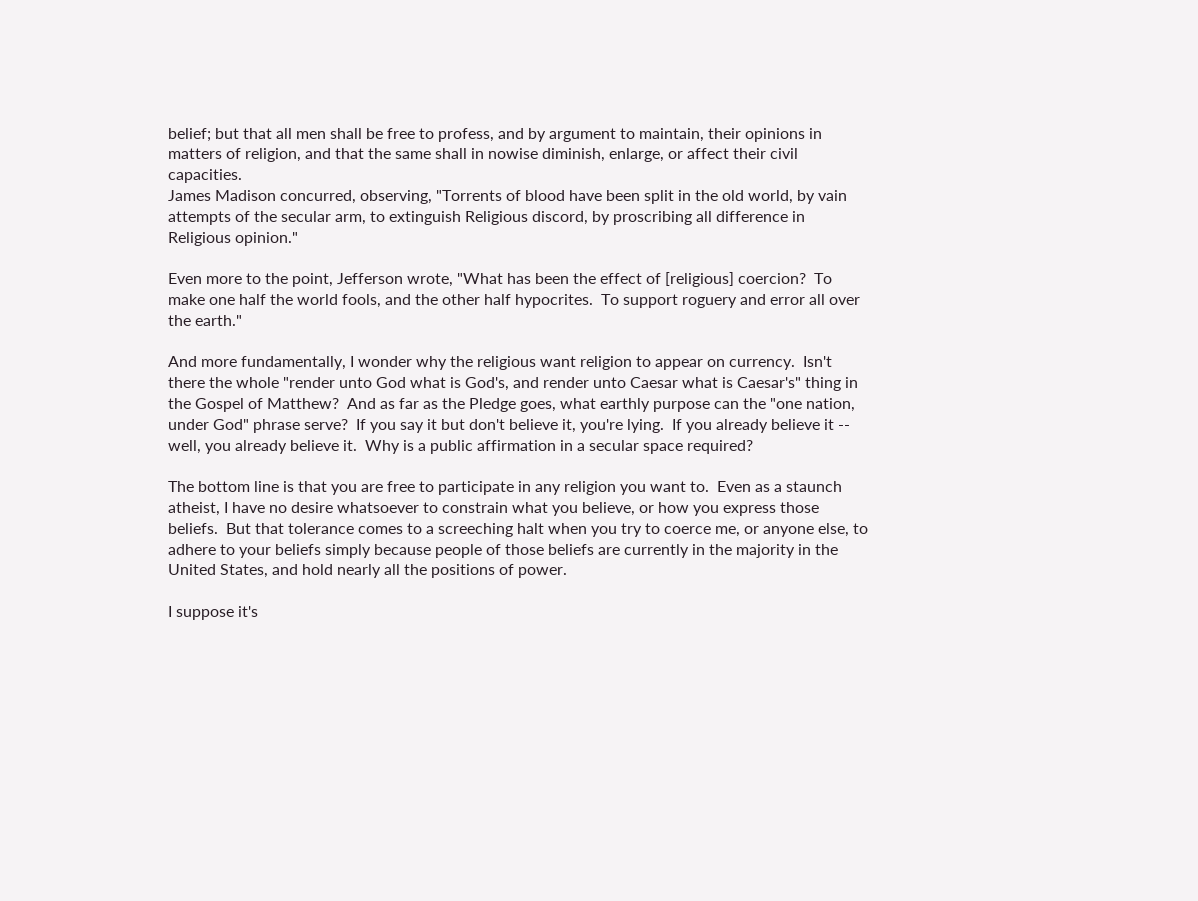belief; but that all men shall be free to profess, and by argument to maintain, their opinions in matters of religion, and that the same shall in nowise diminish, enlarge, or affect their civil capacities.
James Madison concurred, observing, "Torrents of blood have been split in the old world, by vain attempts of the secular arm, to extinguish Religious discord, by proscribing all difference in Religious opinion."

Even more to the point, Jefferson wrote, "What has been the effect of [religious] coercion?  To make one half the world fools, and the other half hypocrites.  To support roguery and error all over the earth."

And more fundamentally, I wonder why the religious want religion to appear on currency.  Isn't there the whole "render unto God what is God's, and render unto Caesar what is Caesar's" thing in the Gospel of Matthew?  And as far as the Pledge goes, what earthly purpose can the "one nation, under God" phrase serve?  If you say it but don't believe it, you're lying.  If you already believe it -- well, you already believe it.  Why is a public affirmation in a secular space required?

The bottom line is that you are free to participate in any religion you want to.  Even as a staunch atheist, I have no desire whatsoever to constrain what you believe, or how you express those beliefs.  But that tolerance comes to a screeching halt when you try to coerce me, or anyone else, to adhere to your beliefs simply because people of those beliefs are currently in the majority in the United States, and hold nearly all the positions of power.

I suppose it's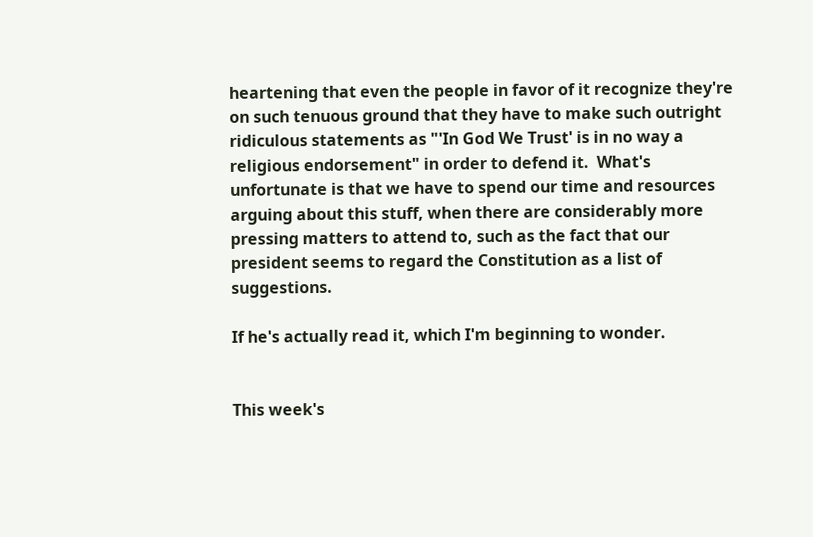heartening that even the people in favor of it recognize they're on such tenuous ground that they have to make such outright ridiculous statements as "'In God We Trust' is in no way a religious endorsement" in order to defend it.  What's unfortunate is that we have to spend our time and resources arguing about this stuff, when there are considerably more pressing matters to attend to, such as the fact that our president seems to regard the Constitution as a list of suggestions.

If he's actually read it, which I'm beginning to wonder.


This week's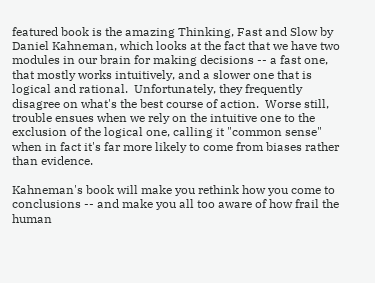featured book is the amazing Thinking, Fast and Slow by Daniel Kahneman, which looks at the fact that we have two modules in our brain for making decisions -- a fast one, that mostly works intuitively, and a slower one that is logical and rational.  Unfortunately, they frequently disagree on what's the best course of action.  Worse still, trouble ensues when we rely on the intuitive one to the exclusion of the logical one, calling it "common sense" when in fact it's far more likely to come from biases rather than evidence.

Kahneman's book will make you rethink how you come to conclusions -- and make you all too aware of how frail the human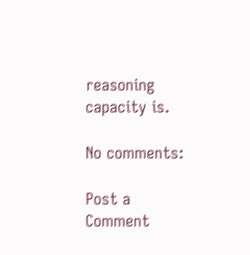reasoning capacity is.

No comments:

Post a Comment